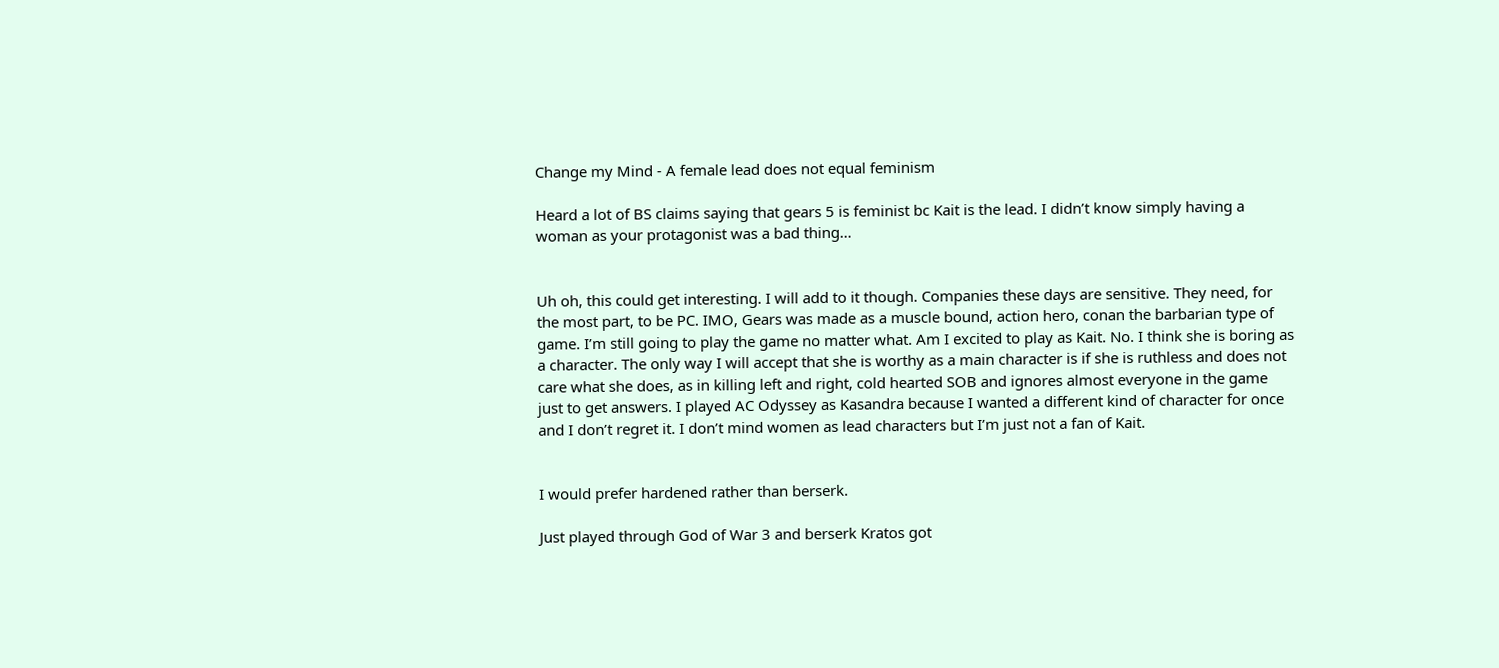Change my Mind - A female lead does not equal feminism

Heard a lot of BS claims saying that gears 5 is feminist bc Kait is the lead. I didn’t know simply having a woman as your protagonist was a bad thing…


Uh oh, this could get interesting. I will add to it though. Companies these days are sensitive. They need, for the most part, to be PC. IMO, Gears was made as a muscle bound, action hero, conan the barbarian type of game. I’m still going to play the game no matter what. Am I excited to play as Kait. No. I think she is boring as a character. The only way I will accept that she is worthy as a main character is if she is ruthless and does not care what she does, as in killing left and right, cold hearted SOB and ignores almost everyone in the game just to get answers. I played AC Odyssey as Kasandra because I wanted a different kind of character for once and I don’t regret it. I don’t mind women as lead characters but I’m just not a fan of Kait.


I would prefer hardened rather than berserk.

Just played through God of War 3 and berserk Kratos got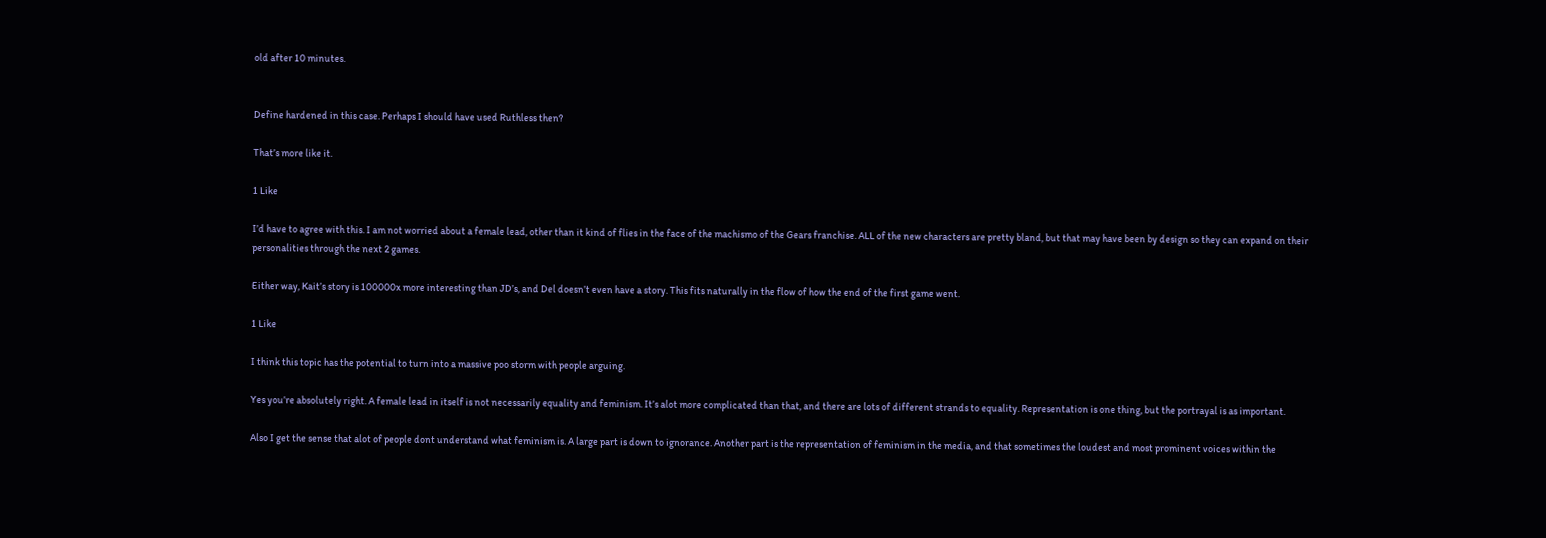old after 10 minutes.


Define hardened in this case. Perhaps I should have used Ruthless then?

That’s more like it.

1 Like

I’d have to agree with this. I am not worried about a female lead, other than it kind of flies in the face of the machismo of the Gears franchise. ALL of the new characters are pretty bland, but that may have been by design so they can expand on their personalities through the next 2 games.

Either way, Kait’s story is 100000x more interesting than JD’s, and Del doesn’t even have a story. This fits naturally in the flow of how the end of the first game went.

1 Like

I think this topic has the potential to turn into a massive poo storm with people arguing.

Yes you’re absolutely right. A female lead in itself is not necessarily equality and feminism. It’s alot more complicated than that, and there are lots of different strands to equality. Representation is one thing, but the portrayal is as important.

Also I get the sense that alot of people dont understand what feminism is. A large part is down to ignorance. Another part is the representation of feminism in the media, and that sometimes the loudest and most prominent voices within the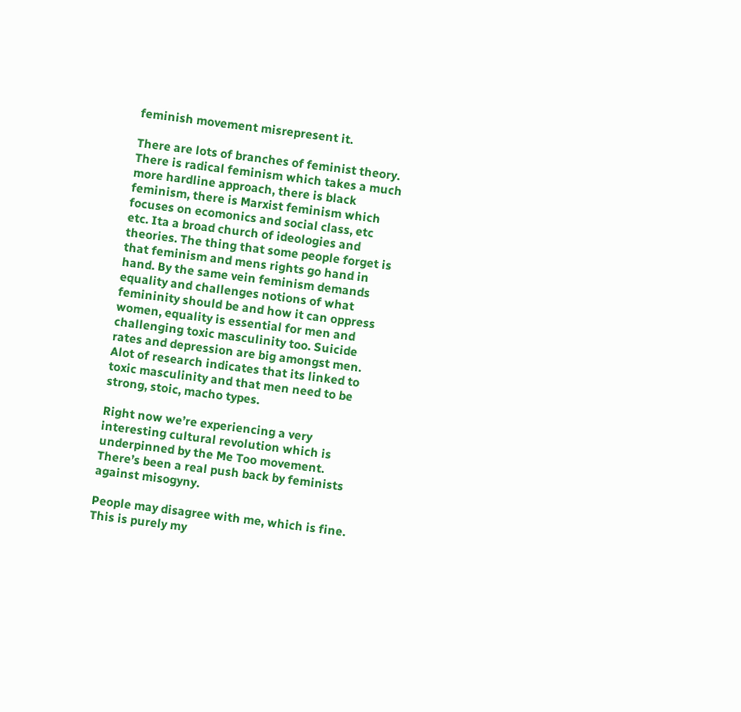feminish movement misrepresent it.

There are lots of branches of feminist theory. There is radical feminism which takes a much more hardline approach, there is black feminism, there is Marxist feminism which focuses on ecomonics and social class, etc etc. Ita a broad church of ideologies and theories. The thing that some people forget is that feminism and mens rights go hand in hand. By the same vein feminism demands equality and challenges notions of what femininity should be and how it can oppress women, equality is essential for men and challenging toxic masculinity too. Suicide rates and depression are big amongst men. Alot of research indicates that its linked to toxic masculinity and that men need to be strong, stoic, macho types.

Right now we’re experiencing a very interesting cultural revolution which is underpinned by the Me Too movement. There’s been a real push back by feminists against misogyny.

People may disagree with me, which is fine. This is purely my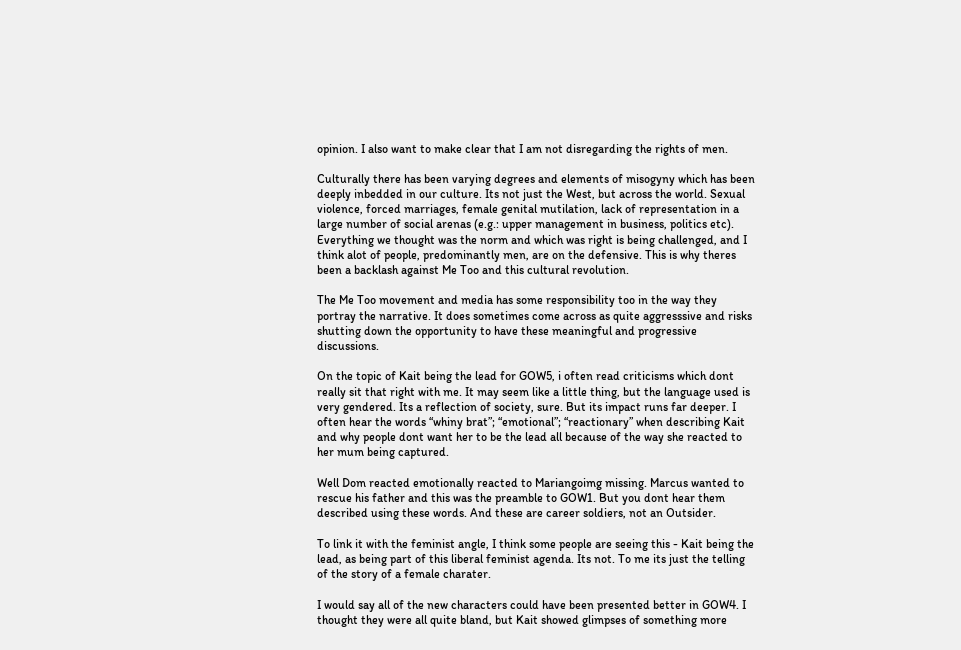opinion. I also want to make clear that I am not disregarding the rights of men.

Culturally there has been varying degrees and elements of misogyny which has been deeply inbedded in our culture. Its not just the West, but across the world. Sexual violence, forced marriages, female genital mutilation, lack of representation in a large number of social arenas (e.g.: upper management in business, politics etc). Everything we thought was the norm and which was right is being challenged, and I think alot of people, predominantly men, are on the defensive. This is why theres been a backlash against Me Too and this cultural revolution.

The Me Too movement and media has some responsibility too in the way they portray the narrative. It does sometimes come across as quite aggresssive and risks shutting down the opportunity to have these meaningful and progressive discussions.

On the topic of Kait being the lead for GOW5, i often read criticisms which dont really sit that right with me. It may seem like a little thing, but the language used is very gendered. Its a reflection of society, sure. But its impact runs far deeper. I often hear the words “whiny brat”; “emotional”; “reactionary” when describing Kait and why people dont want her to be the lead all because of the way she reacted to her mum being captured.

Well Dom reacted emotionally reacted to Mariangoimg missing. Marcus wanted to rescue his father and this was the preamble to GOW1. But you dont hear them described using these words. And these are career soldiers, not an Outsider.

To link it with the feminist angle, I think some people are seeing this - Kait being the lead, as being part of this liberal feminist agenda. Its not. To me its just the telling of the story of a female charater.

I would say all of the new characters could have been presented better in GOW4. I thought they were all quite bland, but Kait showed glimpses of something more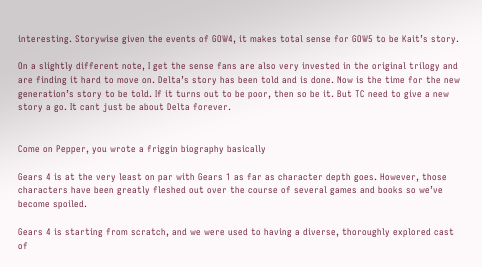interesting. Storywise given the events of GOW4, it makes total sense for GOW5 to be Kait’s story.

On a slightly different note, I get the sense fans are also very invested in the original trilogy and are finding it hard to move on. Delta’s story has been told and is done. Now is the time for the new generation’s story to be told. If it turns out to be poor, then so be it. But TC need to give a new story a go. It cant just be about Delta forever.


Come on Pepper, you wrote a friggin biography basically

Gears 4 is at the very least on par with Gears 1 as far as character depth goes. However, those characters have been greatly fleshed out over the course of several games and books so we’ve become spoiled.

Gears 4 is starting from scratch, and we were used to having a diverse, thoroughly explored cast of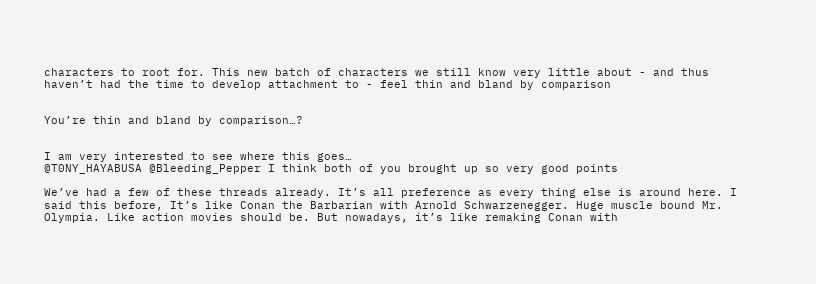characters to root for. This new batch of characters we still know very little about - and thus haven’t had the time to develop attachment to - feel thin and bland by comparison


You’re thin and bland by comparison…?


I am very interested to see where this goes…
@T0NY_HAYABUSA @Bleeding_Pepper I think both of you brought up so very good points

We’ve had a few of these threads already. It’s all preference as every thing else is around here. I said this before, It’s like Conan the Barbarian with Arnold Schwarzenegger. Huge muscle bound Mr. Olympia. Like action movies should be. But nowadays, it’s like remaking Conan with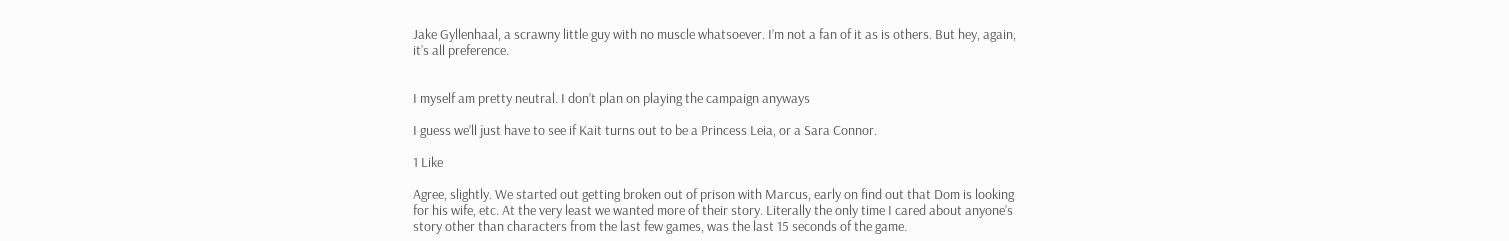Jake Gyllenhaal, a scrawny little guy with no muscle whatsoever. I’m not a fan of it as is others. But hey, again, it’s all preference.


I myself am pretty neutral. I don’t plan on playing the campaign anyways

I guess we’ll just have to see if Kait turns out to be a Princess Leia, or a Sara Connor.

1 Like

Agree, slightly. We started out getting broken out of prison with Marcus, early on find out that Dom is looking for his wife, etc. At the very least we wanted more of their story. Literally the only time I cared about anyone’s story other than characters from the last few games, was the last 15 seconds of the game.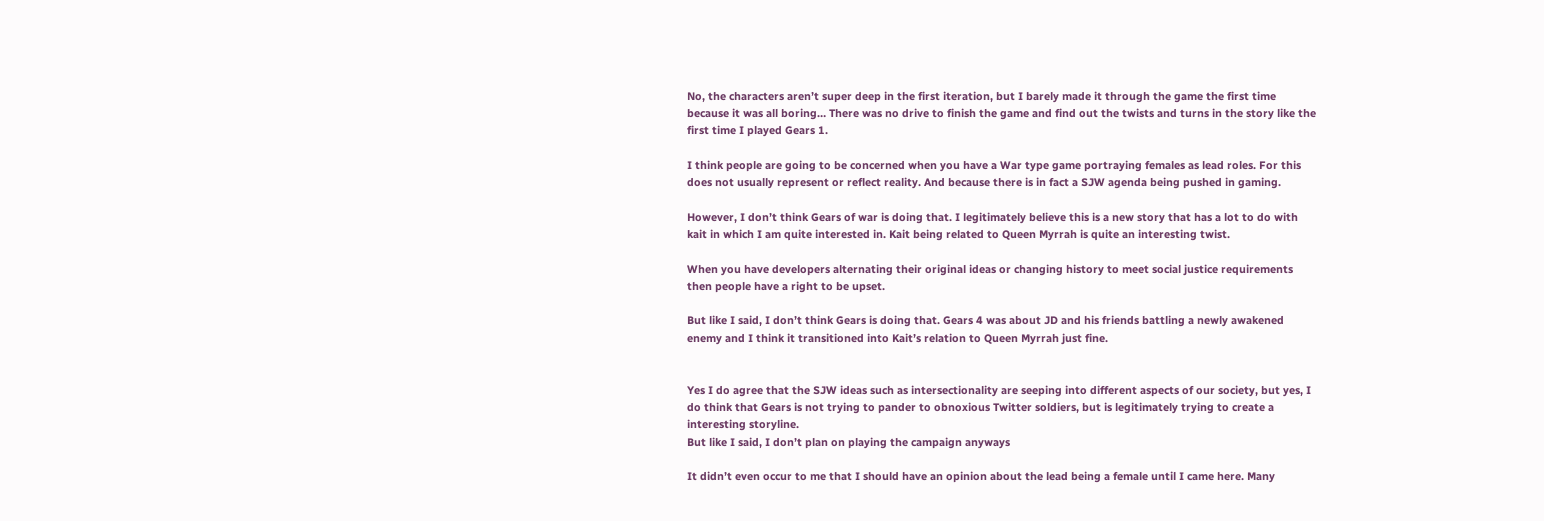No, the characters aren’t super deep in the first iteration, but I barely made it through the game the first time because it was all boring… There was no drive to finish the game and find out the twists and turns in the story like the first time I played Gears 1.

I think people are going to be concerned when you have a War type game portraying females as lead roles. For this does not usually represent or reflect reality. And because there is in fact a SJW agenda being pushed in gaming.

However, I don’t think Gears of war is doing that. I legitimately believe this is a new story that has a lot to do with kait in which I am quite interested in. Kait being related to Queen Myrrah is quite an interesting twist.

When you have developers alternating their original ideas or changing history to meet social justice requirements then people have a right to be upset.

But like I said, I don’t think Gears is doing that. Gears 4 was about JD and his friends battling a newly awakened enemy and I think it transitioned into Kait’s relation to Queen Myrrah just fine.


Yes I do agree that the SJW ideas such as intersectionality are seeping into different aspects of our society, but yes, I do think that Gears is not trying to pander to obnoxious Twitter soldiers, but is legitimately trying to create a interesting storyline.
But like I said, I don’t plan on playing the campaign anyways

It didn’t even occur to me that I should have an opinion about the lead being a female until I came here. Many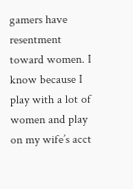gamers have resentment toward women. I know because I play with a lot of women and play on my wife’s acct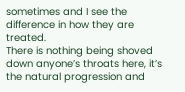sometimes and I see the difference in how they are treated.
There is nothing being shoved down anyone’s throats here, it’s the natural progression and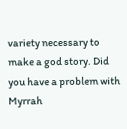variety necessary to make a god story. Did you have a problem with Myrrah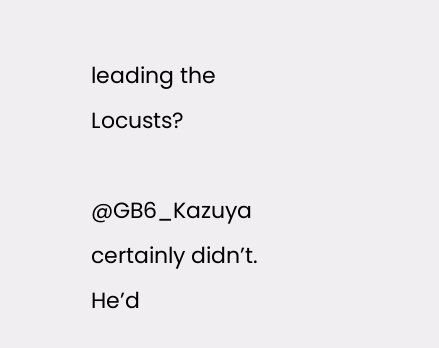leading the Locusts?

@GB6_Kazuya certainly didn’t. He’d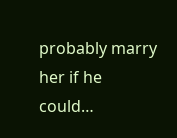probably marry her if he could…